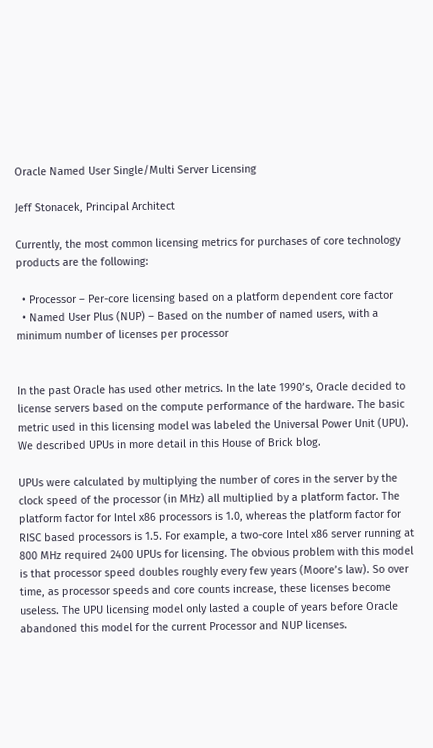Oracle Named User Single/Multi Server Licensing

Jeff Stonacek, Principal Architect

Currently, the most common licensing metrics for purchases of core technology products are the following:

  • Processor – Per-core licensing based on a platform dependent core factor
  • Named User Plus (NUP) – Based on the number of named users, with a minimum number of licenses per processor


In the past Oracle has used other metrics. In the late 1990’s, Oracle decided to license servers based on the compute performance of the hardware. The basic metric used in this licensing model was labeled the Universal Power Unit (UPU). We described UPUs in more detail in this House of Brick blog.

UPUs were calculated by multiplying the number of cores in the server by the clock speed of the processor (in MHz) all multiplied by a platform factor. The platform factor for Intel x86 processors is 1.0, whereas the platform factor for RISC based processors is 1.5. For example, a two-core Intel x86 server running at 800 MHz required 2400 UPUs for licensing. The obvious problem with this model is that processor speed doubles roughly every few years (Moore’s law). So over time, as processor speeds and core counts increase, these licenses become useless. The UPU licensing model only lasted a couple of years before Oracle abandoned this model for the current Processor and NUP licenses.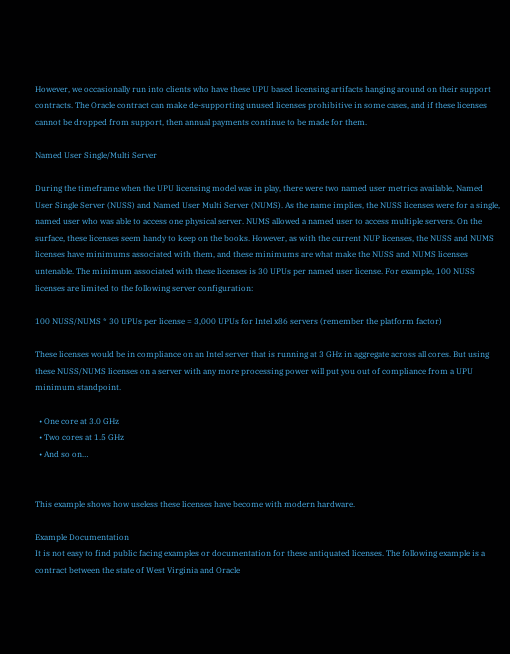However, we occasionally run into clients who have these UPU based licensing artifacts hanging around on their support contracts. The Oracle contract can make de-supporting unused licenses prohibitive in some cases, and if these licenses cannot be dropped from support, then annual payments continue to be made for them.

Named User Single/Multi Server

During the timeframe when the UPU licensing model was in play, there were two named user metrics available, Named User Single Server (NUSS) and Named User Multi Server (NUMS). As the name implies, the NUSS licenses were for a single, named user who was able to access one physical server. NUMS allowed a named user to access multiple servers. On the surface, these licenses seem handy to keep on the books. However, as with the current NUP licenses, the NUSS and NUMS licenses have minimums associated with them, and these minimums are what make the NUSS and NUMS licenses untenable. The minimum associated with these licenses is 30 UPUs per named user license. For example, 100 NUSS licenses are limited to the following server configuration:

100 NUSS/NUMS * 30 UPUs per license = 3,000 UPUs for Intel x86 servers (remember the platform factor)

These licenses would be in compliance on an Intel server that is running at 3 GHz in aggregate across all cores. But using these NUSS/NUMS licenses on a server with any more processing power will put you out of compliance from a UPU minimum standpoint.

  • One core at 3.0 GHz
  • Two cores at 1.5 GHz
  • And so on…


This example shows how useless these licenses have become with modern hardware.

Example Documentation
It is not easy to find public facing examples or documentation for these antiquated licenses. The following example is a contract between the state of West Virginia and Oracle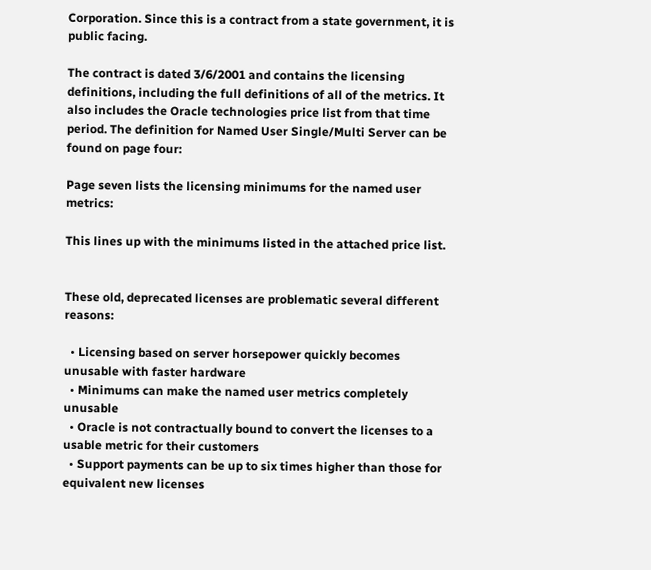Corporation. Since this is a contract from a state government, it is public facing.

The contract is dated 3/6/2001 and contains the licensing definitions, including the full definitions of all of the metrics. It also includes the Oracle technologies price list from that time period. The definition for Named User Single/Multi Server can be found on page four:

Page seven lists the licensing minimums for the named user metrics:

This lines up with the minimums listed in the attached price list.


These old, deprecated licenses are problematic several different reasons:

  • Licensing based on server horsepower quickly becomes unusable with faster hardware
  • Minimums can make the named user metrics completely unusable
  • Oracle is not contractually bound to convert the licenses to a usable metric for their customers
  • Support payments can be up to six times higher than those for equivalent new licenses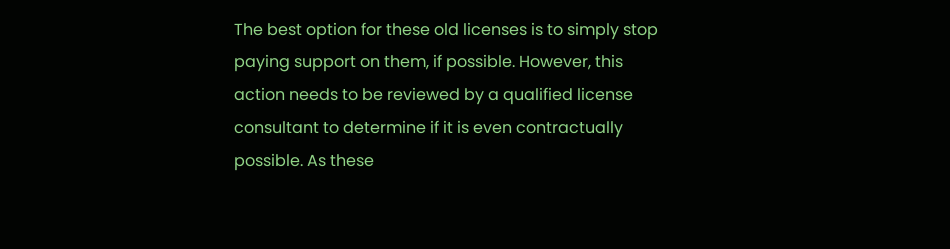The best option for these old licenses is to simply stop paying support on them, if possible. However, this action needs to be reviewed by a qualified license consultant to determine if it is even contractually possible. As these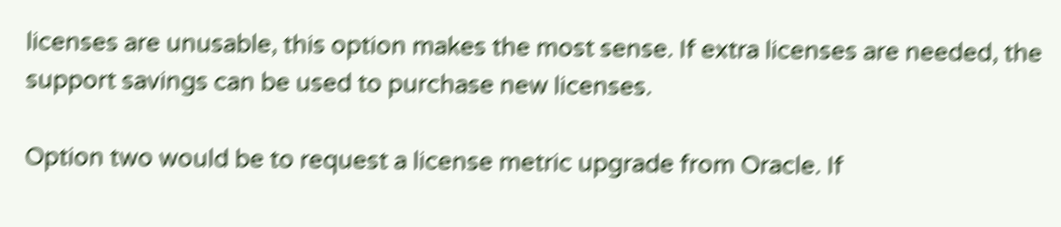licenses are unusable, this option makes the most sense. If extra licenses are needed, the support savings can be used to purchase new licenses.

Option two would be to request a license metric upgrade from Oracle. If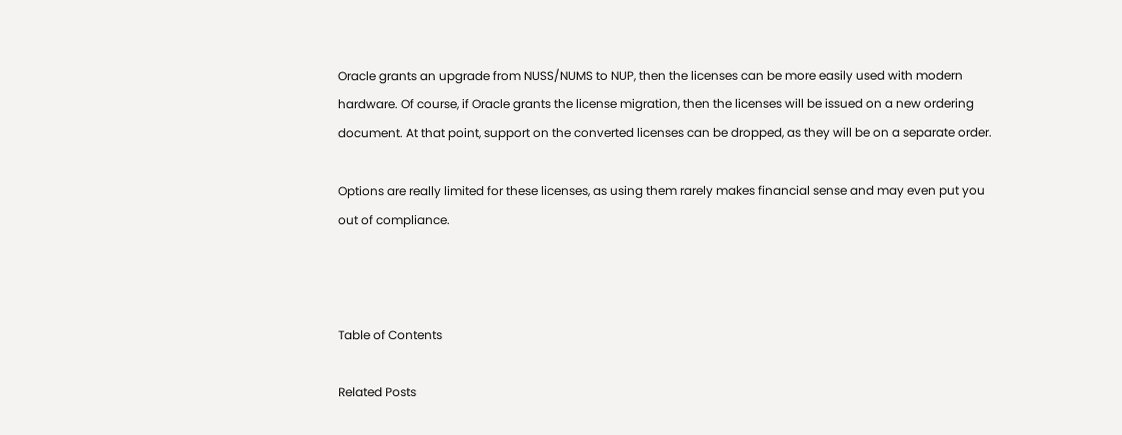Oracle grants an upgrade from NUSS/NUMS to NUP, then the licenses can be more easily used with modern hardware. Of course, if Oracle grants the license migration, then the licenses will be issued on a new ordering document. At that point, support on the converted licenses can be dropped, as they will be on a separate order.

Options are really limited for these licenses, as using them rarely makes financial sense and may even put you out of compliance.



Table of Contents

Related Posts